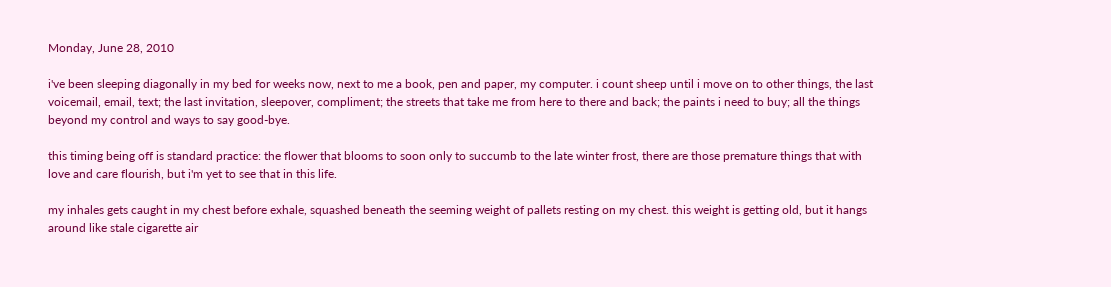Monday, June 28, 2010

i've been sleeping diagonally in my bed for weeks now, next to me a book, pen and paper, my computer. i count sheep until i move on to other things, the last voicemail, email, text; the last invitation, sleepover, compliment; the streets that take me from here to there and back; the paints i need to buy; all the things beyond my control and ways to say good-bye.

this timing being off is standard practice: the flower that blooms to soon only to succumb to the late winter frost, there are those premature things that with love and care flourish, but i'm yet to see that in this life.

my inhales gets caught in my chest before exhale, squashed beneath the seeming weight of pallets resting on my chest. this weight is getting old, but it hangs around like stale cigarette air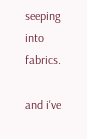seeping into fabrics.

and i've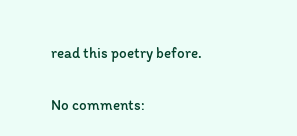read this poetry before.

No comments: